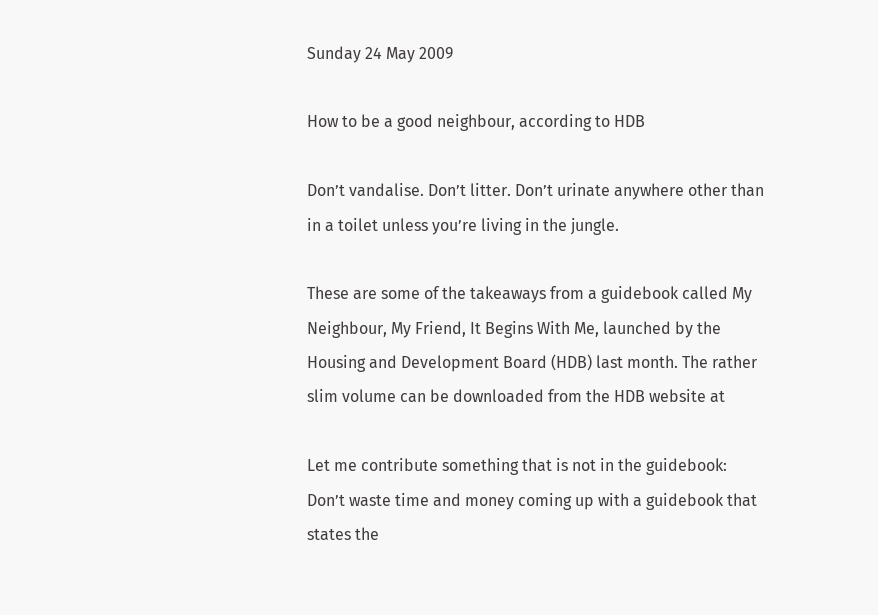Sunday 24 May 2009

How to be a good neighbour, according to HDB

Don’t vandalise. Don’t litter. Don’t urinate anywhere other than in a toilet unless you’re living in the jungle.

These are some of the takeaways from a guidebook called My Neighbour, My Friend, It Begins With Me, launched by the Housing and Development Board (HDB) last month. The rather slim volume can be downloaded from the HDB website at

Let me contribute something that is not in the guidebook: Don’t waste time and money coming up with a guidebook that states the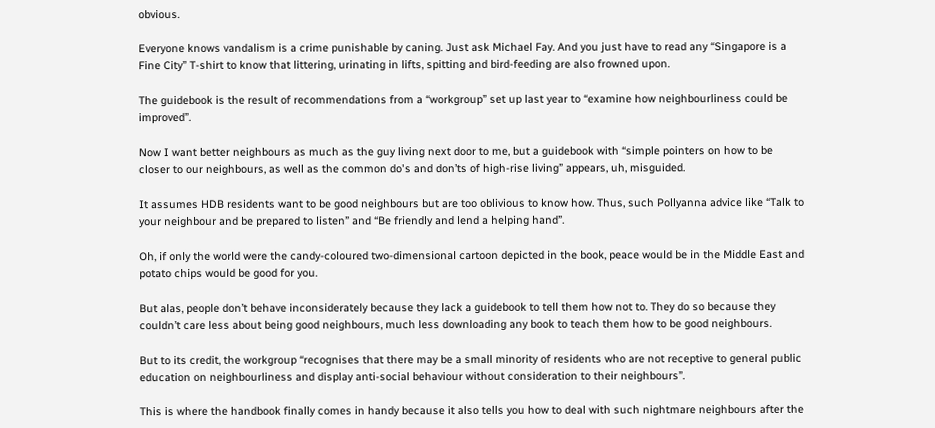obvious.

Everyone knows vandalism is a crime punishable by caning. Just ask Michael Fay. And you just have to read any “Singapore is a Fine City” T-shirt to know that littering, urinating in lifts, spitting and bird-feeding are also frowned upon.

The guidebook is the result of recommendations from a “workgroup” set up last year to “examine how neighbourliness could be improved”.

Now I want better neighbours as much as the guy living next door to me, but a guidebook with “simple pointers on how to be closer to our neighbours, as well as the common do's and don’ts of high-rise living” appears, uh, misguided.

It assumes HDB residents want to be good neighbours but are too oblivious to know how. Thus, such Pollyanna advice like “Talk to your neighbour and be prepared to listen” and “Be friendly and lend a helping hand”.

Oh, if only the world were the candy-coloured two-dimensional cartoon depicted in the book, peace would be in the Middle East and potato chips would be good for you.

But alas, people don’t behave inconsiderately because they lack a guidebook to tell them how not to. They do so because they couldn’t care less about being good neighbours, much less downloading any book to teach them how to be good neighbours.

But to its credit, the workgroup “recognises that there may be a small minority of residents who are not receptive to general public education on neighbourliness and display anti-social behaviour without consideration to their neighbours”.

This is where the handbook finally comes in handy because it also tells you how to deal with such nightmare neighbours after the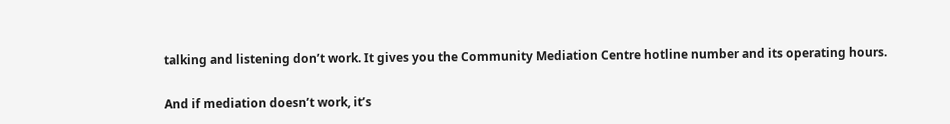talking and listening don’t work. It gives you the Community Mediation Centre hotline number and its operating hours.

And if mediation doesn’t work, it’s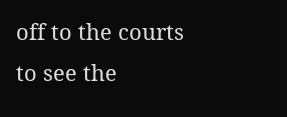off to the courts to see the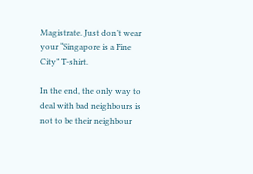Magistrate. Just don’t wear your “Singapore is a Fine City” T-shirt.

In the end, the only way to deal with bad neighbours is not to be their neighbour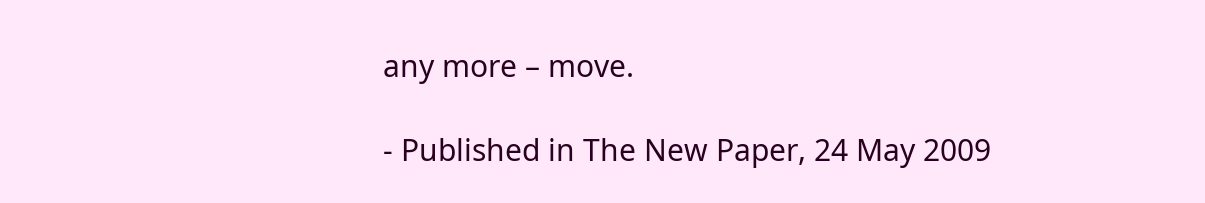any more – move.

- Published in The New Paper, 24 May 2009